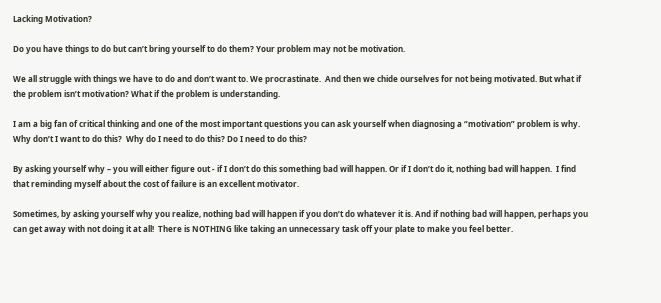Lacking Motivation?

Do you have things to do but can’t bring yourself to do them? Your problem may not be motivation.

We all struggle with things we have to do and don’t want to. We procrastinate.  And then we chide ourselves for not being motivated. But what if the problem isn’t motivation? What if the problem is understanding.

I am a big fan of critical thinking and one of the most important questions you can ask yourself when diagnosing a “motivation” problem is why. Why don’t I want to do this?  Why do I need to do this? Do I need to do this?

By asking yourself why – you will either figure out - if I don’t do this something bad will happen. Or if I don’t do it, nothing bad will happen.  I find that reminding myself about the cost of failure is an excellent motivator.

Sometimes, by asking yourself why you realize, nothing bad will happen if you don’t do whatever it is. And if nothing bad will happen, perhaps you can get away with not doing it at all!  There is NOTHING like taking an unnecessary task off your plate to make you feel better.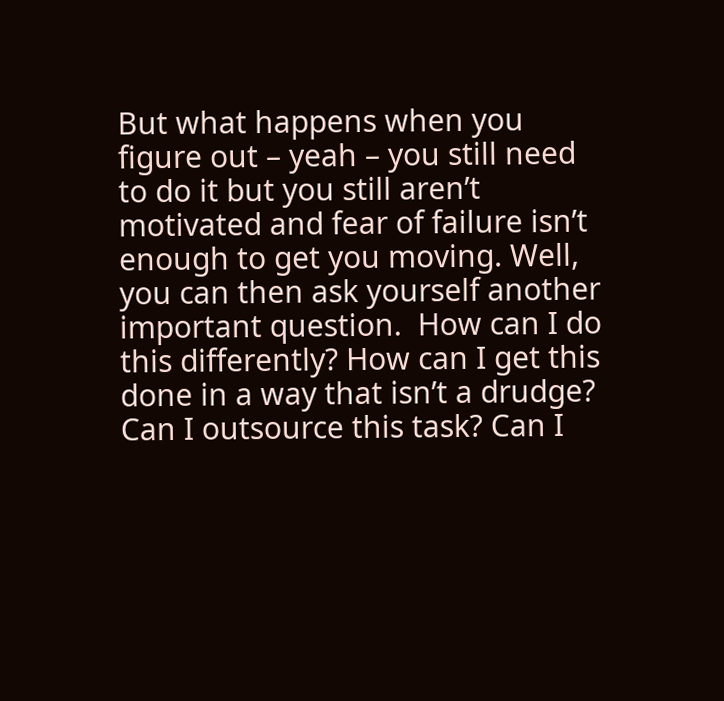But what happens when you figure out – yeah – you still need to do it but you still aren’t motivated and fear of failure isn’t enough to get you moving. Well, you can then ask yourself another important question.  How can I do this differently? How can I get this done in a way that isn’t a drudge? Can I outsource this task? Can I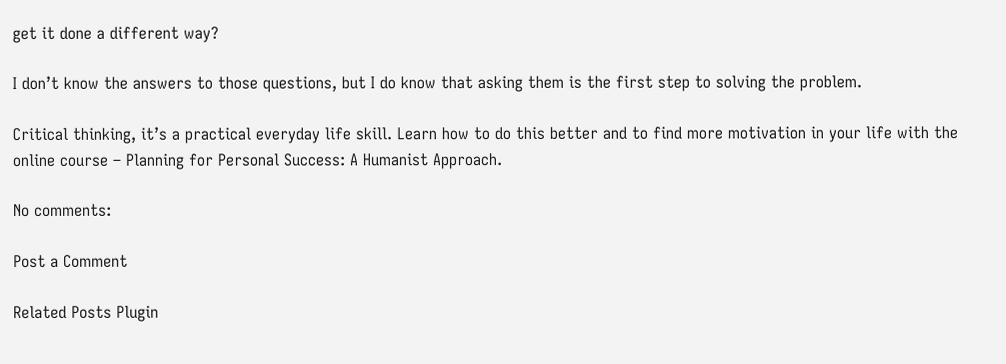get it done a different way?

I don’t know the answers to those questions, but I do know that asking them is the first step to solving the problem.

Critical thinking, it’s a practical everyday life skill. Learn how to do this better and to find more motivation in your life with the online course – Planning for Personal Success: A Humanist Approach.

No comments:

Post a Comment

Related Posts Plugin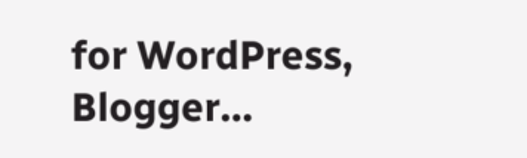for WordPress, Blogger...